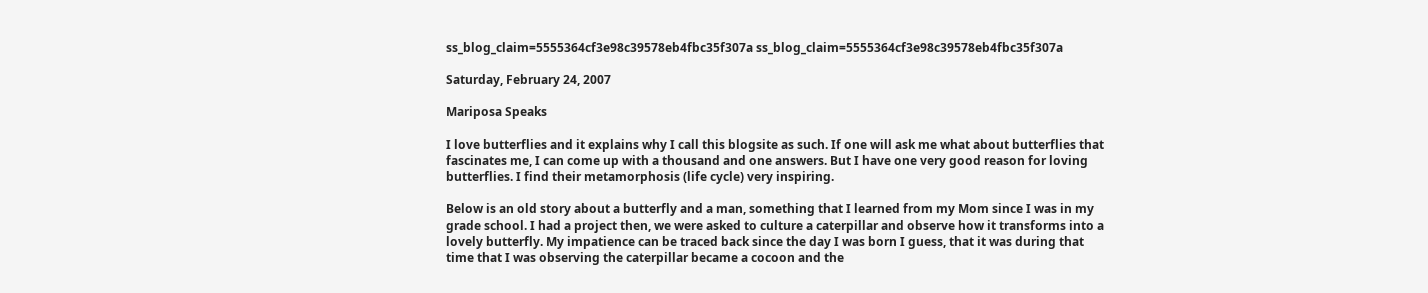ss_blog_claim=5555364cf3e98c39578eb4fbc35f307a ss_blog_claim=5555364cf3e98c39578eb4fbc35f307a

Saturday, February 24, 2007

Mariposa Speaks

I love butterflies and it explains why I call this blogsite as such. If one will ask me what about butterflies that fascinates me, I can come up with a thousand and one answers. But I have one very good reason for loving butterflies. I find their metamorphosis (life cycle) very inspiring.

Below is an old story about a butterfly and a man, something that I learned from my Mom since I was in my grade school. I had a project then, we were asked to culture a caterpillar and observe how it transforms into a lovely butterfly. My impatience can be traced back since the day I was born I guess, that it was during that time that I was observing the caterpillar became a cocoon and the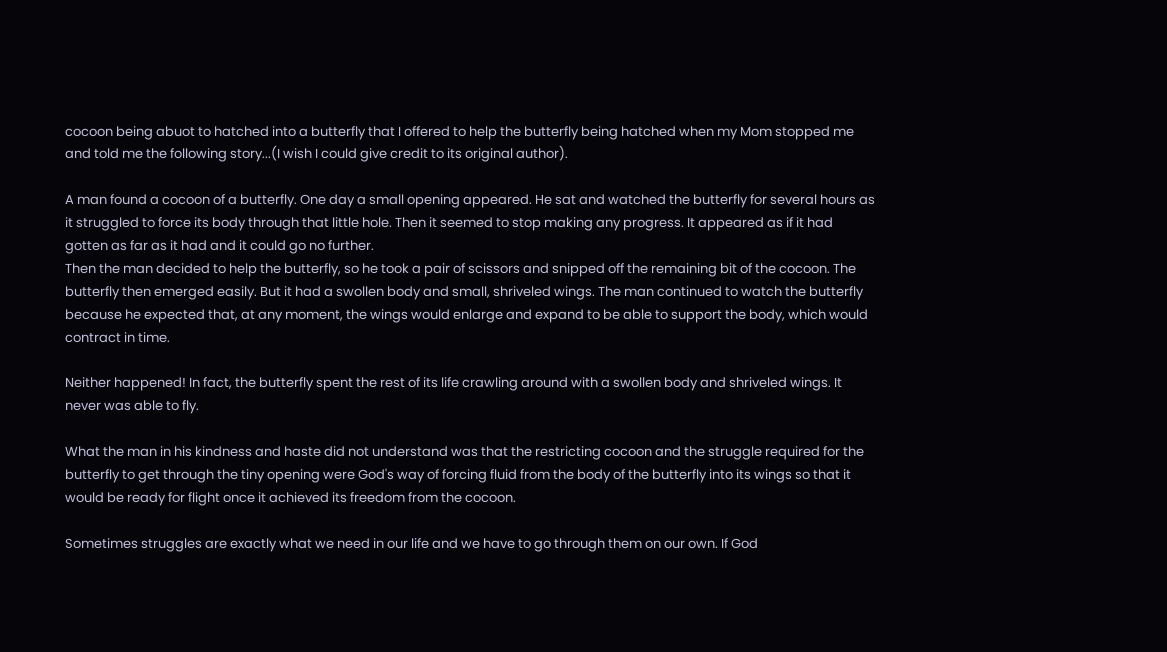cocoon being abuot to hatched into a butterfly that I offered to help the butterfly being hatched when my Mom stopped me and told me the following story...(I wish I could give credit to its original author).

A man found a cocoon of a butterfly. One day a small opening appeared. He sat and watched the butterfly for several hours as it struggled to force its body through that little hole. Then it seemed to stop making any progress. It appeared as if it had gotten as far as it had and it could go no further.
Then the man decided to help the butterfly, so he took a pair of scissors and snipped off the remaining bit of the cocoon. The butterfly then emerged easily. But it had a swollen body and small, shriveled wings. The man continued to watch the butterfly because he expected that, at any moment, the wings would enlarge and expand to be able to support the body, which would contract in time.

Neither happened! In fact, the butterfly spent the rest of its life crawling around with a swollen body and shriveled wings. It never was able to fly.

What the man in his kindness and haste did not understand was that the restricting cocoon and the struggle required for the butterfly to get through the tiny opening were God's way of forcing fluid from the body of the butterfly into its wings so that it would be ready for flight once it achieved its freedom from the cocoon.

Sometimes struggles are exactly what we need in our life and we have to go through them on our own. If God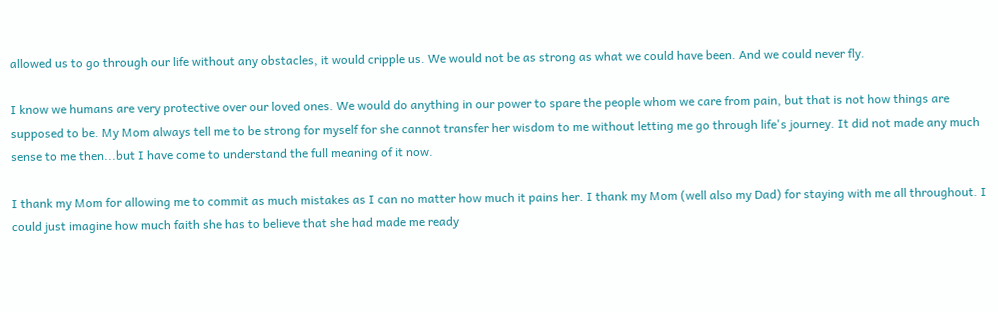allowed us to go through our life without any obstacles, it would cripple us. We would not be as strong as what we could have been. And we could never fly.

I know we humans are very protective over our loved ones. We would do anything in our power to spare the people whom we care from pain, but that is not how things are supposed to be. My Mom always tell me to be strong for myself for she cannot transfer her wisdom to me without letting me go through life's journey. It did not made any much sense to me then...but I have come to understand the full meaning of it now.

I thank my Mom for allowing me to commit as much mistakes as I can no matter how much it pains her. I thank my Mom (well also my Dad) for staying with me all throughout. I could just imagine how much faith she has to believe that she had made me ready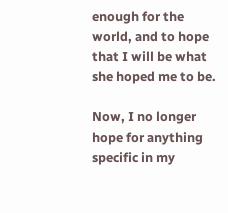enough for the world, and to hope that I will be what she hoped me to be.

Now, I no longer hope for anything specific in my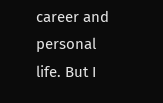career and personal life. But I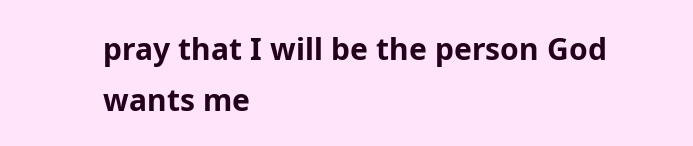pray that I will be the person God wants me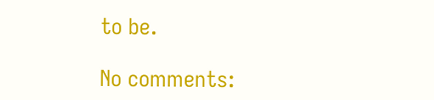to be.

No comments: